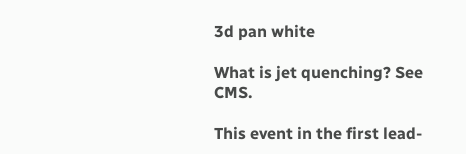3d pan white

What is jet quenching? See CMS.

This event in the first lead-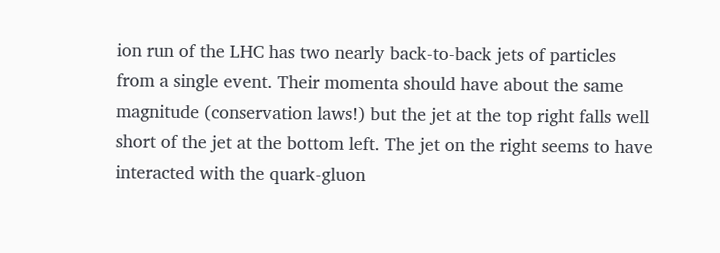ion run of the LHC has two nearly back-to-back jets of particles from a single event. Their momenta should have about the same magnitude (conservation laws!) but the jet at the top right falls well short of the jet at the bottom left. The jet on the right seems to have interacted with the quark-gluon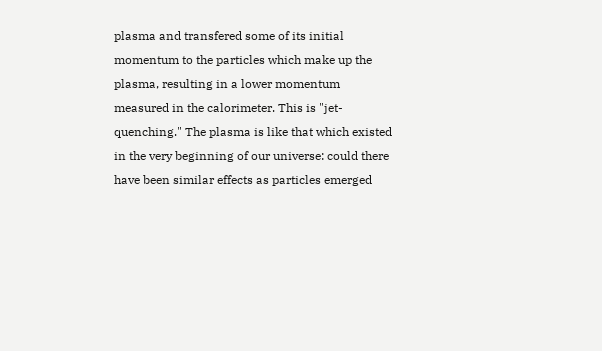plasma and transfered some of its initial momentum to the particles which make up the plasma, resulting in a lower momentum measured in the calorimeter. This is "jet-quenching." The plasma is like that which existed in the very beginning of our universe: could there have been similar effects as particles emerged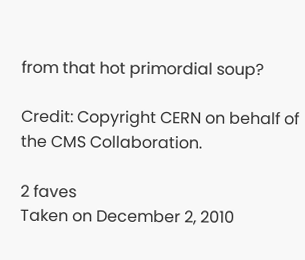from that hot primordial soup?

Credit: Copyright CERN on behalf of the CMS Collaboration.

2 faves
Taken on December 2, 2010